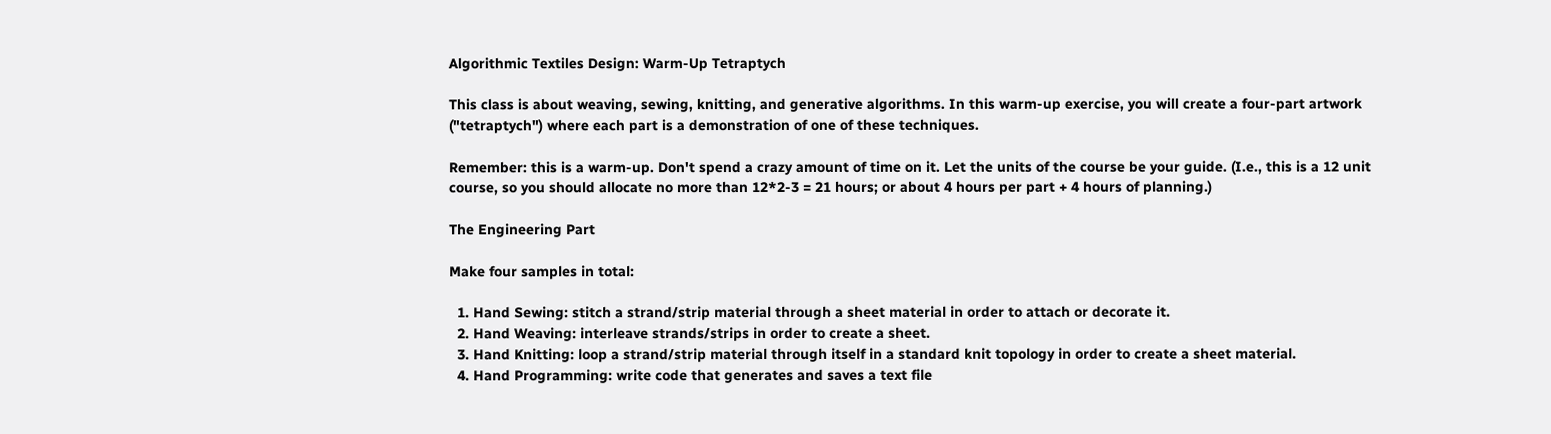Algorithmic Textiles Design: Warm-Up Tetraptych

This class is about weaving, sewing, knitting, and generative algorithms. In this warm-up exercise, you will create a four-part artwork ("tetraptych") where each part is a demonstration of one of these techniques.

Remember: this is a warm-up. Don't spend a crazy amount of time on it. Let the units of the course be your guide. (I.e., this is a 12 unit course, so you should allocate no more than 12*2-3 = 21 hours; or about 4 hours per part + 4 hours of planning.)

The Engineering Part

Make four samples in total:

  1. Hand Sewing: stitch a strand/strip material through a sheet material in order to attach or decorate it.
  2. Hand Weaving: interleave strands/strips in order to create a sheet.
  3. Hand Knitting: loop a strand/strip material through itself in a standard knit topology in order to create a sheet material.
  4. Hand Programming: write code that generates and saves a text file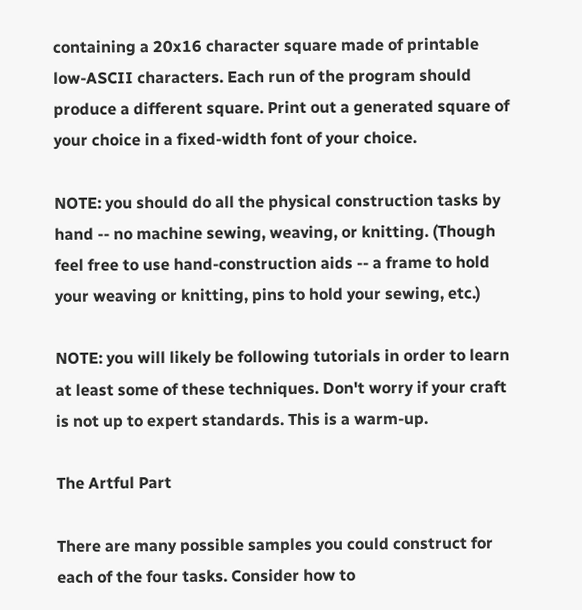containing a 20x16 character square made of printable low-ASCII characters. Each run of the program should produce a different square. Print out a generated square of your choice in a fixed-width font of your choice.

NOTE: you should do all the physical construction tasks by hand -- no machine sewing, weaving, or knitting. (Though feel free to use hand-construction aids -- a frame to hold your weaving or knitting, pins to hold your sewing, etc.)

NOTE: you will likely be following tutorials in order to learn at least some of these techniques. Don't worry if your craft is not up to expert standards. This is a warm-up.

The Artful Part

There are many possible samples you could construct for each of the four tasks. Consider how to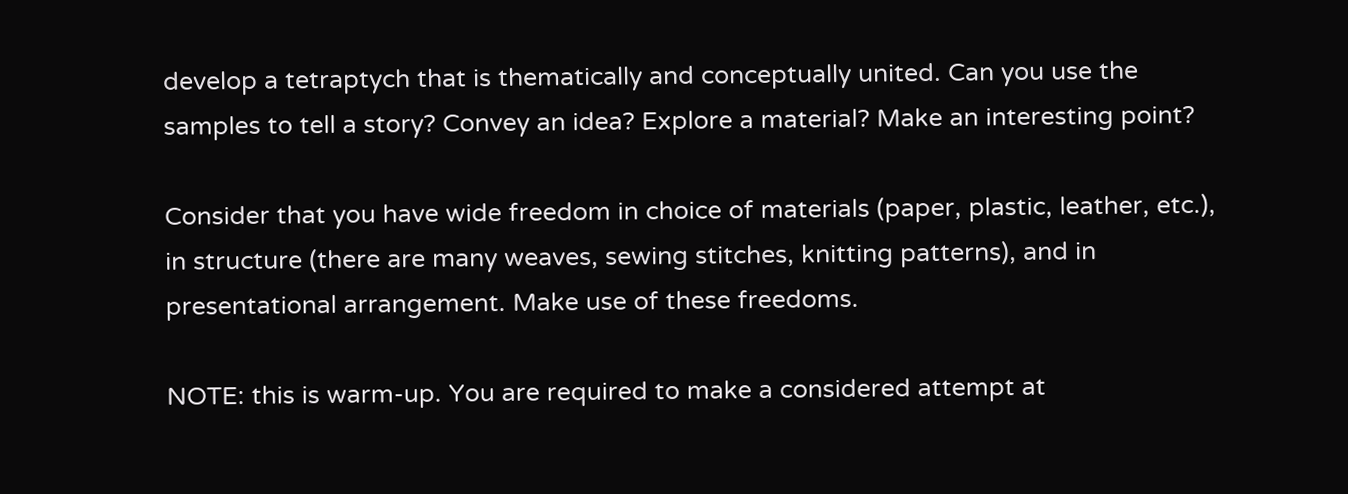develop a tetraptych that is thematically and conceptually united. Can you use the samples to tell a story? Convey an idea? Explore a material? Make an interesting point?

Consider that you have wide freedom in choice of materials (paper, plastic, leather, etc.), in structure (there are many weaves, sewing stitches, knitting patterns), and in presentational arrangement. Make use of these freedoms.

NOTE: this is warm-up. You are required to make a considered attempt at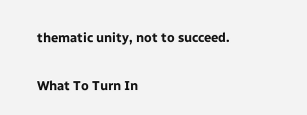thematic unity, not to succeed.

What To Turn In